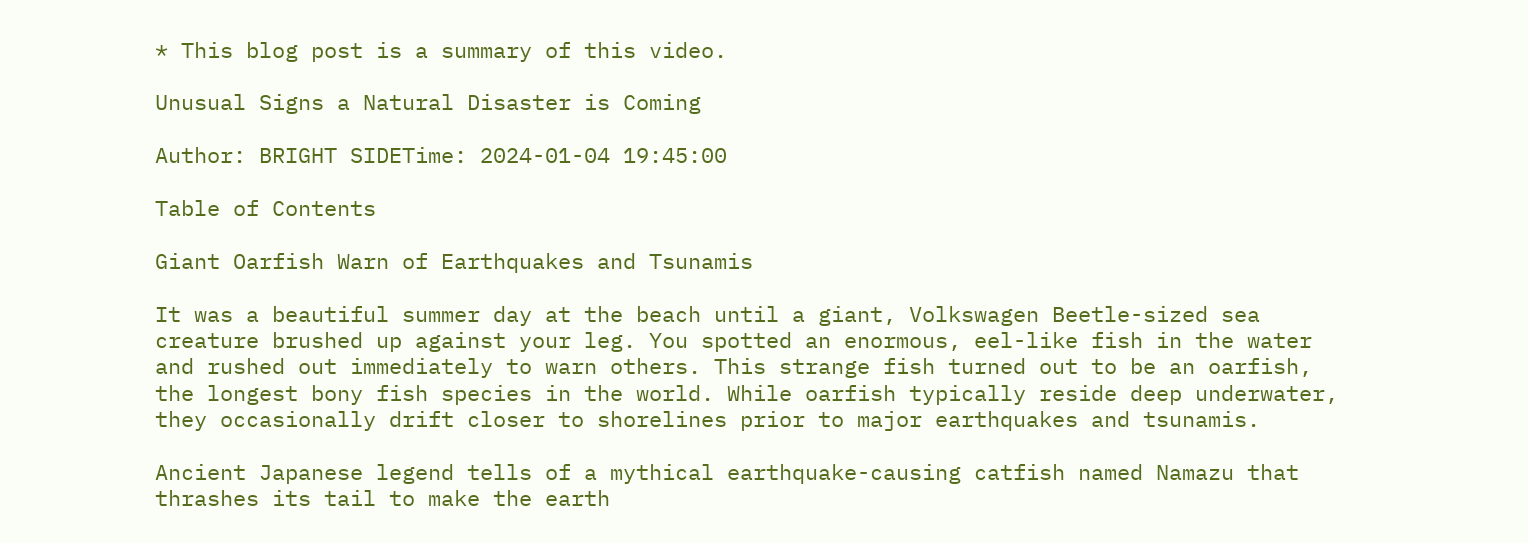* This blog post is a summary of this video.

Unusual Signs a Natural Disaster is Coming

Author: BRIGHT SIDETime: 2024-01-04 19:45:00

Table of Contents

Giant Oarfish Warn of Earthquakes and Tsunamis

It was a beautiful summer day at the beach until a giant, Volkswagen Beetle-sized sea creature brushed up against your leg. You spotted an enormous, eel-like fish in the water and rushed out immediately to warn others. This strange fish turned out to be an oarfish, the longest bony fish species in the world. While oarfish typically reside deep underwater, they occasionally drift closer to shorelines prior to major earthquakes and tsunamis.

Ancient Japanese legend tells of a mythical earthquake-causing catfish named Namazu that thrashes its tail to make the earth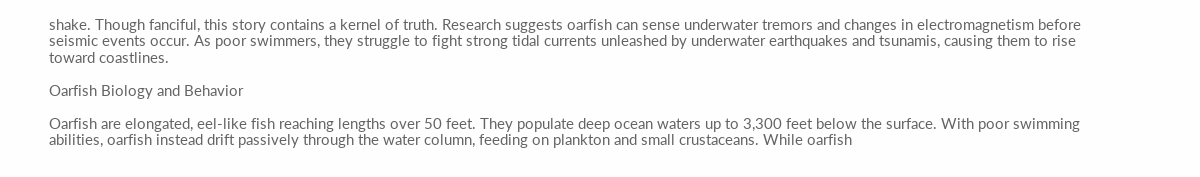shake. Though fanciful, this story contains a kernel of truth. Research suggests oarfish can sense underwater tremors and changes in electromagnetism before seismic events occur. As poor swimmers, they struggle to fight strong tidal currents unleashed by underwater earthquakes and tsunamis, causing them to rise toward coastlines.

Oarfish Biology and Behavior

Oarfish are elongated, eel-like fish reaching lengths over 50 feet. They populate deep ocean waters up to 3,300 feet below the surface. With poor swimming abilities, oarfish instead drift passively through the water column, feeding on plankton and small crustaceans. While oarfish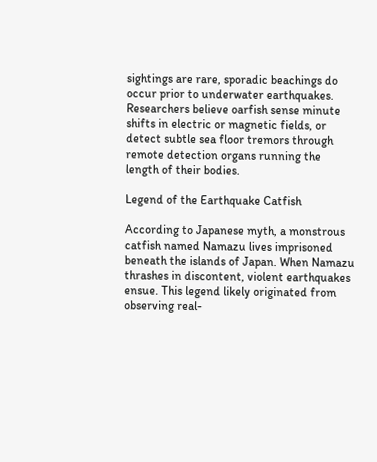sightings are rare, sporadic beachings do occur prior to underwater earthquakes. Researchers believe oarfish sense minute shifts in electric or magnetic fields, or detect subtle sea floor tremors through remote detection organs running the length of their bodies.

Legend of the Earthquake Catfish

According to Japanese myth, a monstrous catfish named Namazu lives imprisoned beneath the islands of Japan. When Namazu thrashes in discontent, violent earthquakes ensue. This legend likely originated from observing real-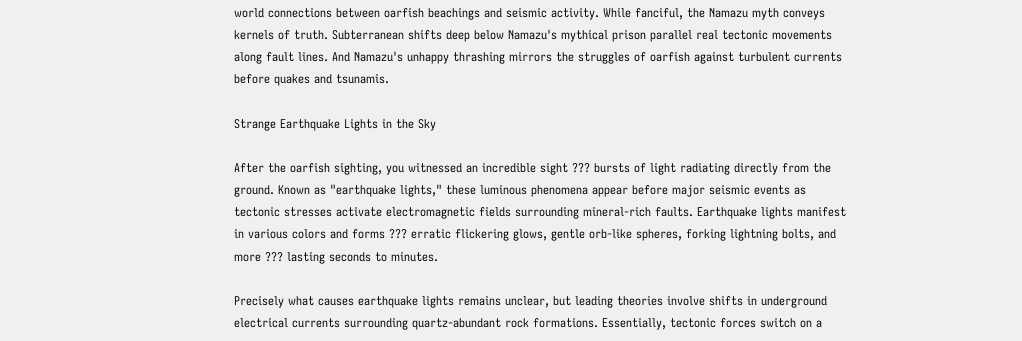world connections between oarfish beachings and seismic activity. While fanciful, the Namazu myth conveys kernels of truth. Subterranean shifts deep below Namazu's mythical prison parallel real tectonic movements along fault lines. And Namazu's unhappy thrashing mirrors the struggles of oarfish against turbulent currents before quakes and tsunamis.

Strange Earthquake Lights in the Sky

After the oarfish sighting, you witnessed an incredible sight ??? bursts of light radiating directly from the ground. Known as "earthquake lights," these luminous phenomena appear before major seismic events as tectonic stresses activate electromagnetic fields surrounding mineral-rich faults. Earthquake lights manifest in various colors and forms ??? erratic flickering glows, gentle orb-like spheres, forking lightning bolts, and more ??? lasting seconds to minutes.

Precisely what causes earthquake lights remains unclear, but leading theories involve shifts in underground electrical currents surrounding quartz-abundant rock formations. Essentially, tectonic forces switch on a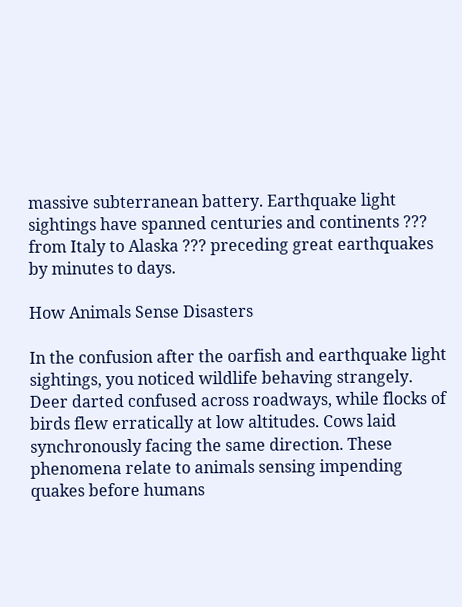massive subterranean battery. Earthquake light sightings have spanned centuries and continents ??? from Italy to Alaska ??? preceding great earthquakes by minutes to days.

How Animals Sense Disasters

In the confusion after the oarfish and earthquake light sightings, you noticed wildlife behaving strangely. Deer darted confused across roadways, while flocks of birds flew erratically at low altitudes. Cows laid synchronously facing the same direction. These phenomena relate to animals sensing impending quakes before humans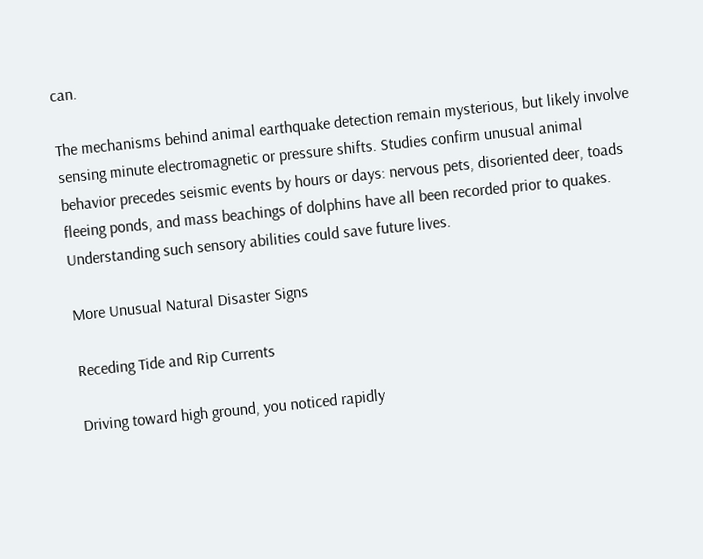can.

The mechanisms behind animal earthquake detection remain mysterious, but likely involve sensing minute electromagnetic or pressure shifts. Studies confirm unusual animal behavior precedes seismic events by hours or days: nervous pets, disoriented deer, toads fleeing ponds, and mass beachings of dolphins have all been recorded prior to quakes. Understanding such sensory abilities could save future lives.

More Unusual Natural Disaster Signs

Receding Tide and Rip Currents

Driving toward high ground, you noticed rapidly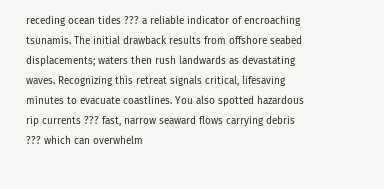receding ocean tides ??? a reliable indicator of encroaching tsunamis. The initial drawback results from offshore seabed displacements; waters then rush landwards as devastating waves. Recognizing this retreat signals critical, lifesaving minutes to evacuate coastlines. You also spotted hazardous rip currents ??? fast, narrow seaward flows carrying debris ??? which can overwhelm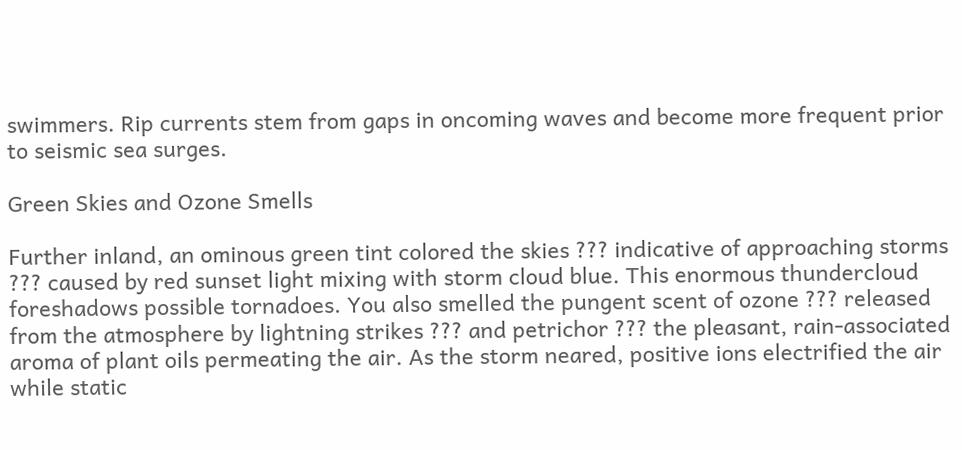swimmers. Rip currents stem from gaps in oncoming waves and become more frequent prior to seismic sea surges.

Green Skies and Ozone Smells

Further inland, an ominous green tint colored the skies ??? indicative of approaching storms ??? caused by red sunset light mixing with storm cloud blue. This enormous thundercloud foreshadows possible tornadoes. You also smelled the pungent scent of ozone ??? released from the atmosphere by lightning strikes ??? and petrichor ??? the pleasant, rain-associated aroma of plant oils permeating the air. As the storm neared, positive ions electrified the air while static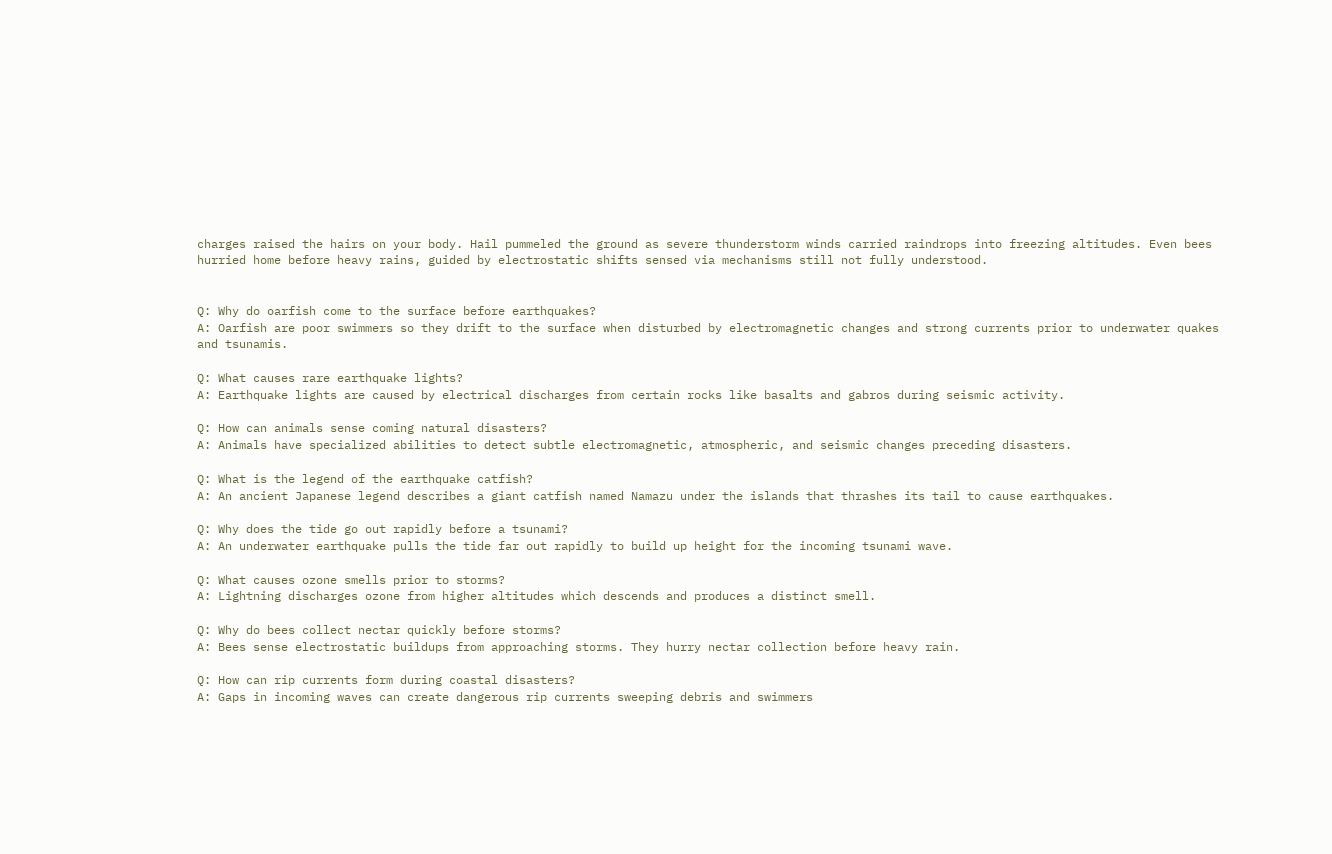charges raised the hairs on your body. Hail pummeled the ground as severe thunderstorm winds carried raindrops into freezing altitudes. Even bees hurried home before heavy rains, guided by electrostatic shifts sensed via mechanisms still not fully understood.


Q: Why do oarfish come to the surface before earthquakes?
A: Oarfish are poor swimmers so they drift to the surface when disturbed by electromagnetic changes and strong currents prior to underwater quakes and tsunamis.

Q: What causes rare earthquake lights?
A: Earthquake lights are caused by electrical discharges from certain rocks like basalts and gabros during seismic activity.

Q: How can animals sense coming natural disasters?
A: Animals have specialized abilities to detect subtle electromagnetic, atmospheric, and seismic changes preceding disasters.

Q: What is the legend of the earthquake catfish?
A: An ancient Japanese legend describes a giant catfish named Namazu under the islands that thrashes its tail to cause earthquakes.

Q: Why does the tide go out rapidly before a tsunami?
A: An underwater earthquake pulls the tide far out rapidly to build up height for the incoming tsunami wave.

Q: What causes ozone smells prior to storms?
A: Lightning discharges ozone from higher altitudes which descends and produces a distinct smell.

Q: Why do bees collect nectar quickly before storms?
A: Bees sense electrostatic buildups from approaching storms. They hurry nectar collection before heavy rain.

Q: How can rip currents form during coastal disasters?
A: Gaps in incoming waves can create dangerous rip currents sweeping debris and swimmers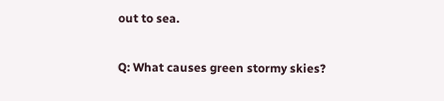out to sea.

Q: What causes green stormy skies?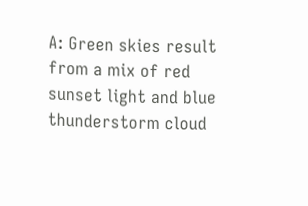A: Green skies result from a mix of red sunset light and blue thunderstorm cloud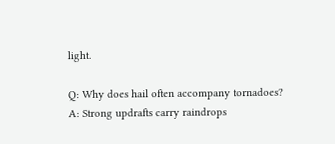light.

Q: Why does hail often accompany tornadoes?
A: Strong updrafts carry raindrops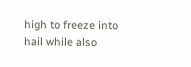high to freeze into hail while also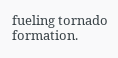fueling tornado formation.